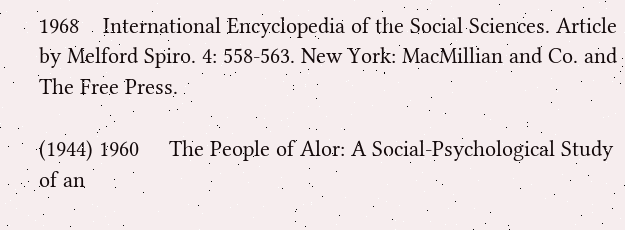1968    International Encyclopedia of the Social Sciences. Article by Melford Spiro. 4: 558-563. New York: MacMillian and Co. and The Free Press.

(1944) 1960     The People of Alor: A Social-Psychological Study of an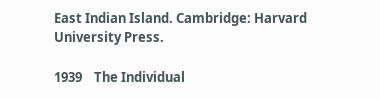East Indian Island. Cambridge: Harvard University Press.

1939    The Individual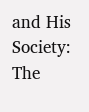and His Society: The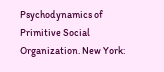Psychodynamics of Primitive Social Organization. New York: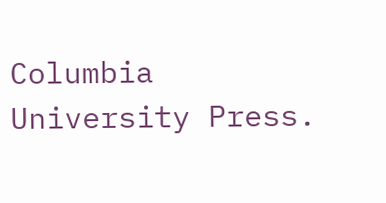Columbia University Press.